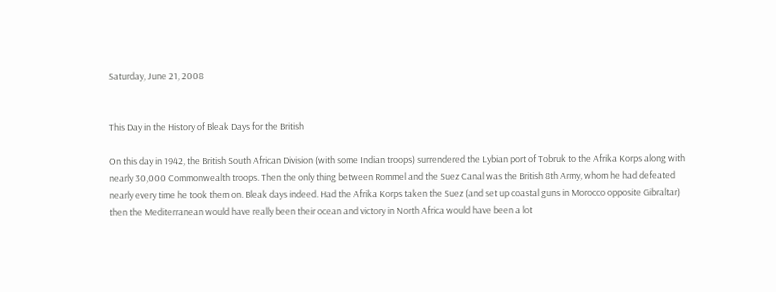Saturday, June 21, 2008


This Day in the History of Bleak Days for the British

On this day in 1942, the British South African Division (with some Indian troops) surrendered the Lybian port of Tobruk to the Afrika Korps along with nearly 30,000 Commonwealth troops. Then the only thing between Rommel and the Suez Canal was the British 8th Army, whom he had defeated nearly every time he took them on. Bleak days indeed. Had the Afrika Korps taken the Suez (and set up coastal guns in Morocco opposite Gibraltar) then the Mediterranean would have really been their ocean and victory in North Africa would have been a lot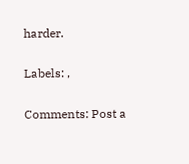harder.

Labels: ,

Comments: Post a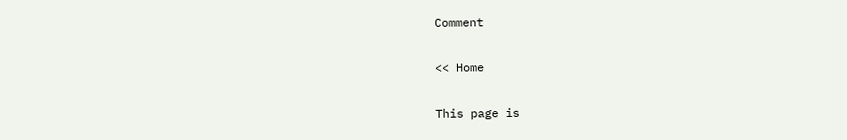Comment

<< Home

This page is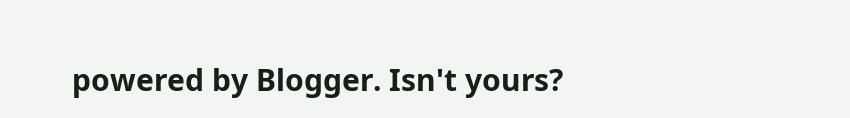powered by Blogger. Isn't yours?